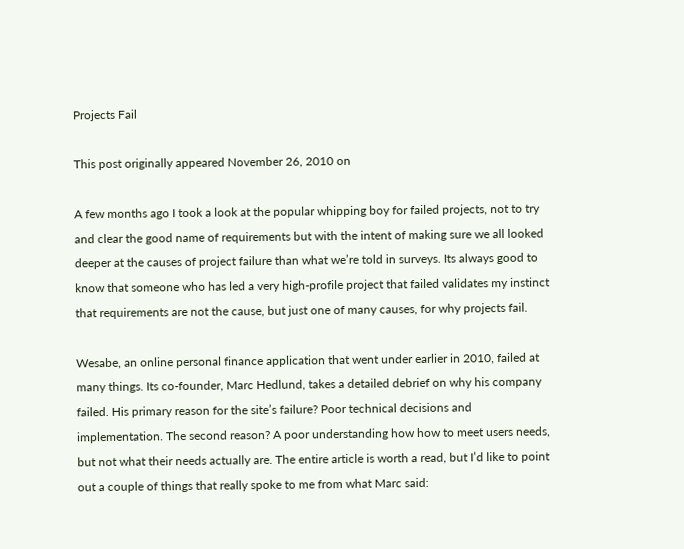Projects Fail

This post originally appeared November 26, 2010 on

A few months ago I took a look at the popular whipping boy for failed projects, not to try and clear the good name of requirements but with the intent of making sure we all looked deeper at the causes of project failure than what we’re told in surveys. Its always good to know that someone who has led a very high-profile project that failed validates my instinct that requirements are not the cause, but just one of many causes, for why projects fail.

Wesabe, an online personal finance application that went under earlier in 2010, failed at many things. Its co-founder, Marc Hedlund, takes a detailed debrief on why his company failed. His primary reason for the site’s failure? Poor technical decisions and implementation. The second reason? A poor understanding how how to meet users needs, but not what their needs actually are. The entire article is worth a read, but I’d like to point out a couple of things that really spoke to me from what Marc said: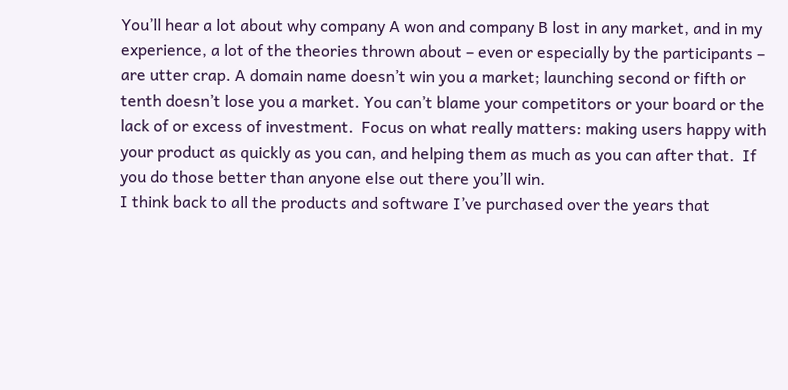You’ll hear a lot about why company A won and company B lost in any market, and in my experience, a lot of the theories thrown about – even or especially by the participants – are utter crap. A domain name doesn’t win you a market; launching second or fifth or tenth doesn’t lose you a market. You can’t blame your competitors or your board or the lack of or excess of investment.  Focus on what really matters: making users happy with your product as quickly as you can, and helping them as much as you can after that.  If you do those better than anyone else out there you’ll win.
I think back to all the products and software I’ve purchased over the years that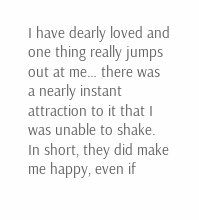I have dearly loved and one thing really jumps out at me… there was a nearly instant attraction to it that I was unable to shake. In short, they did make me happy, even if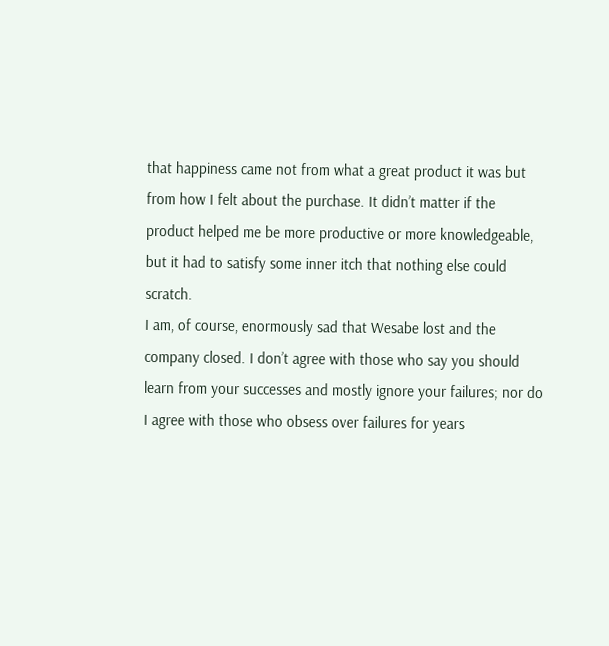that happiness came not from what a great product it was but from how I felt about the purchase. It didn’t matter if the product helped me be more productive or more knowledgeable, but it had to satisfy some inner itch that nothing else could scratch.
I am, of course, enormously sad that Wesabe lost and the company closed. I don’t agree with those who say you should learn from your successes and mostly ignore your failures; nor do I agree with those who obsess over failures for years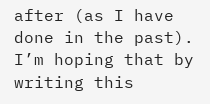after (as I have done in the past). I’m hoping that by writing this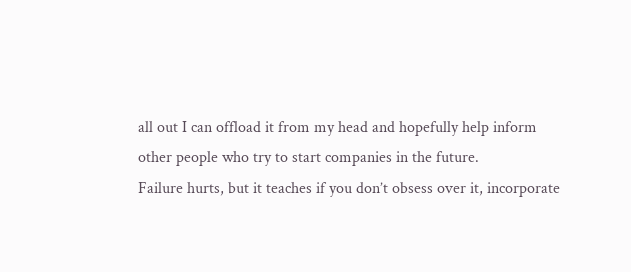all out I can offload it from my head and hopefully help inform other people who try to start companies in the future.
Failure hurts, but it teaches if you don’t obsess over it, incorporate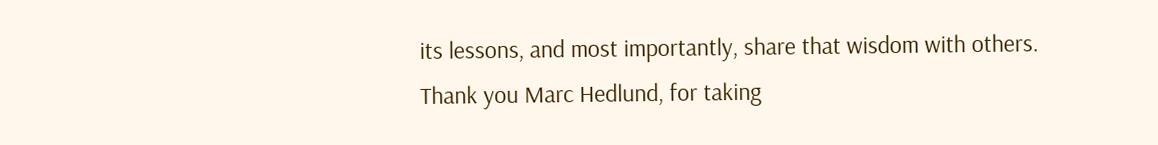its lessons, and most importantly, share that wisdom with others. Thank you Marc Hedlund, for taking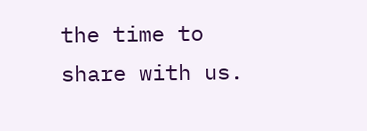the time to share with us.